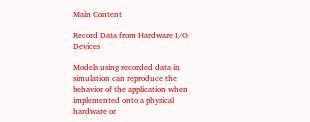Main Content

Record Data from Hardware I/O Devices

Models using recorded data in simulation can reproduce the behavior of the application when implemented onto a physical hardware or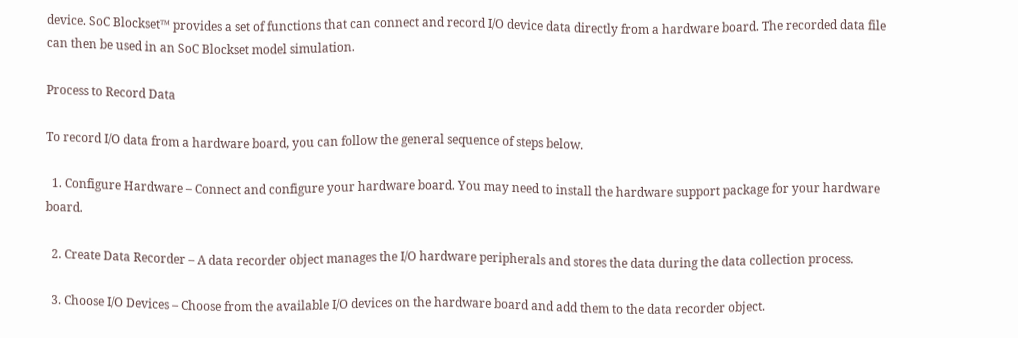device. SoC Blockset™ provides a set of functions that can connect and record I/O device data directly from a hardware board. The recorded data file can then be used in an SoC Blockset model simulation.

Process to Record Data

To record I/O data from a hardware board, you can follow the general sequence of steps below.

  1. Configure Hardware – Connect and configure your hardware board. You may need to install the hardware support package for your hardware board.

  2. Create Data Recorder – A data recorder object manages the I/O hardware peripherals and stores the data during the data collection process.

  3. Choose I/O Devices – Choose from the available I/O devices on the hardware board and add them to the data recorder object.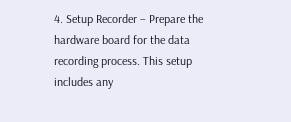4. Setup Recorder – Prepare the hardware board for the data recording process. This setup includes any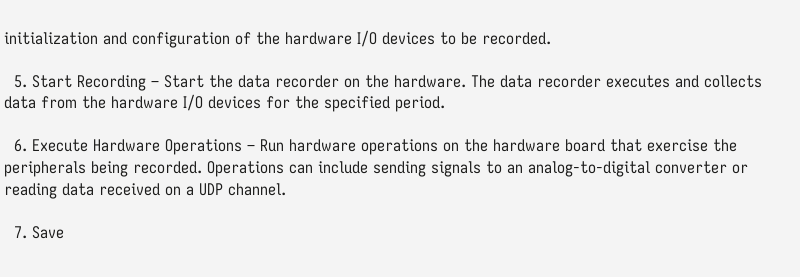initialization and configuration of the hardware I/O devices to be recorded.

  5. Start Recording – Start the data recorder on the hardware. The data recorder executes and collects data from the hardware I/O devices for the specified period.

  6. Execute Hardware Operations – Run hardware operations on the hardware board that exercise the peripherals being recorded. Operations can include sending signals to an analog-to-digital converter or reading data received on a UDP channel.

  7. Save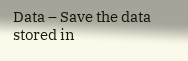Data – Save the data stored in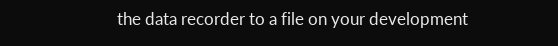the data recorder to a file on your development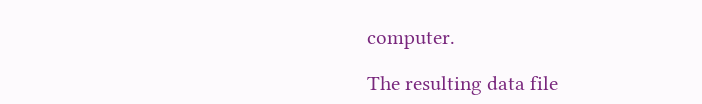computer.

The resulting data file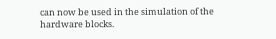can now be used in the simulation of the hardware blocks.